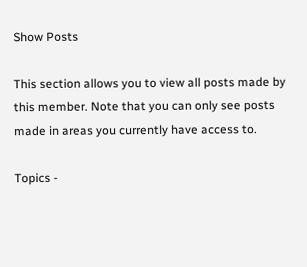Show Posts

This section allows you to view all posts made by this member. Note that you can only see posts made in areas you currently have access to.

Topics -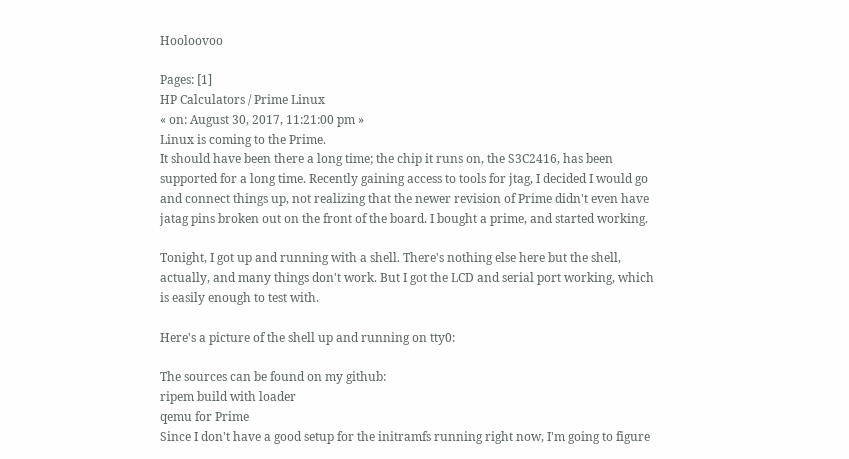Hooloovoo

Pages: [1]
HP Calculators / Prime Linux
« on: August 30, 2017, 11:21:00 pm »
Linux is coming to the Prime.
It should have been there a long time; the chip it runs on, the S3C2416, has been supported for a long time. Recently gaining access to tools for jtag, I decided I would go and connect things up, not realizing that the newer revision of Prime didn't even have jatag pins broken out on the front of the board. I bought a prime, and started working.

Tonight, I got up and running with a shell. There's nothing else here but the shell, actually, and many things don't work. But I got the LCD and serial port working, which is easily enough to test with.

Here's a picture of the shell up and running on tty0:

The sources can be found on my github:
ripem build with loader
qemu for Prime
Since I don't have a good setup for the initramfs running right now, I'm going to figure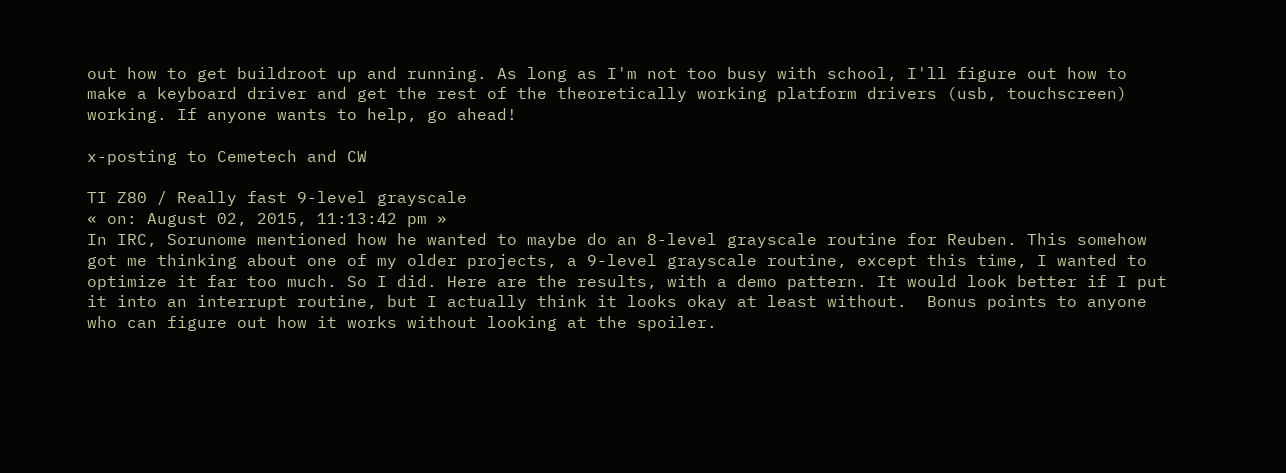out how to get buildroot up and running. As long as I'm not too busy with school, I'll figure out how to make a keyboard driver and get the rest of the theoretically working platform drivers (usb, touchscreen) working. If anyone wants to help, go ahead!

x-posting to Cemetech and CW

TI Z80 / Really fast 9-level grayscale
« on: August 02, 2015, 11:13:42 pm »
In IRC, Sorunome mentioned how he wanted to maybe do an 8-level grayscale routine for Reuben. This somehow got me thinking about one of my older projects, a 9-level grayscale routine, except this time, I wanted to optimize it far too much. So I did. Here are the results, with a demo pattern. It would look better if I put it into an interrupt routine, but I actually think it looks okay at least without.  Bonus points to anyone who can figure out how it works without looking at the spoiler.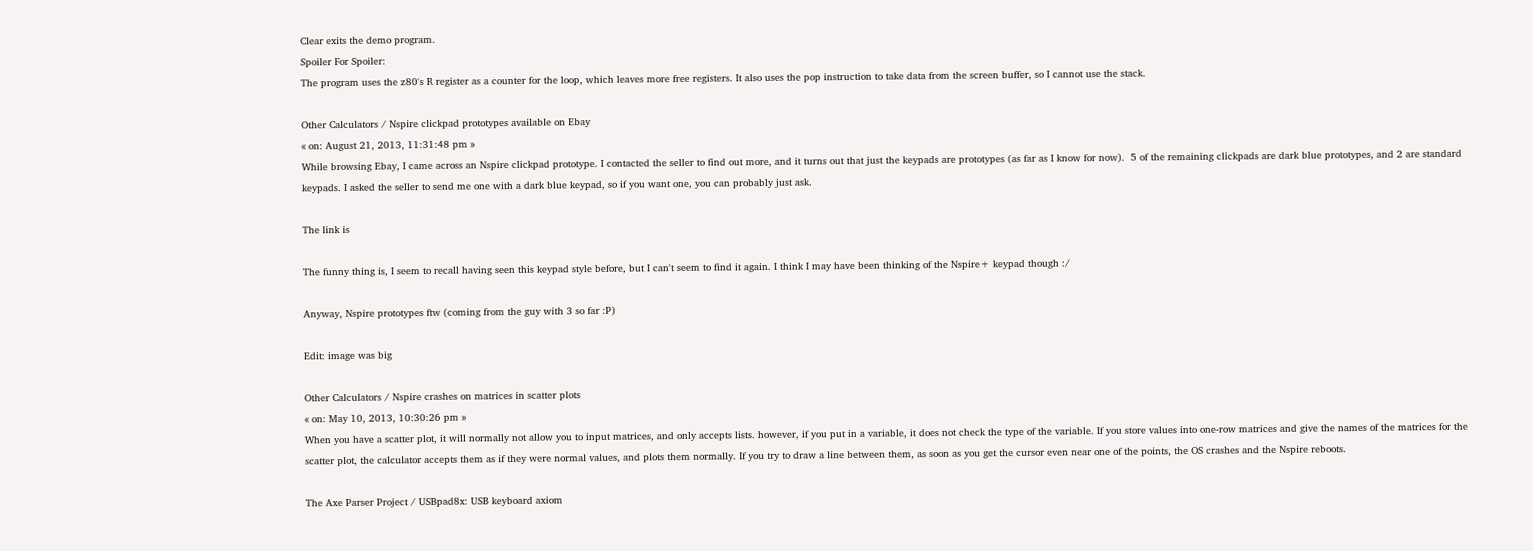Clear exits the demo program.
Spoiler For Spoiler:
The program uses the z80's R register as a counter for the loop, which leaves more free registers. It also uses the pop instruction to take data from the screen buffer, so I cannot use the stack.

Other Calculators / Nspire clickpad prototypes available on Ebay
« on: August 21, 2013, 11:31:48 pm »
While browsing Ebay, I came across an Nspire clickpad prototype. I contacted the seller to find out more, and it turns out that just the keypads are prototypes (as far as I know for now).  5 of the remaining clickpads are dark blue prototypes, and 2 are standard keypads. I asked the seller to send me one with a dark blue keypad, so if you want one, you can probably just ask.

The link is

The funny thing is, I seem to recall having seen this keypad style before, but I can't seem to find it again. I think I may have been thinking of the Nspire+ keypad though :/

Anyway, Nspire prototypes ftw (coming from the guy with 3 so far :P)

Edit: image was big

Other Calculators / Nspire crashes on matrices in scatter plots
« on: May 10, 2013, 10:30:26 pm »
When you have a scatter plot, it will normally not allow you to input matrices, and only accepts lists. however, if you put in a variable, it does not check the type of the variable. If you store values into one-row matrices and give the names of the matrices for the scatter plot, the calculator accepts them as if they were normal values, and plots them normally. If you try to draw a line between them, as soon as you get the cursor even near one of the points, the OS crashes and the Nspire reboots.

The Axe Parser Project / USBpad8x: USB keyboard axiom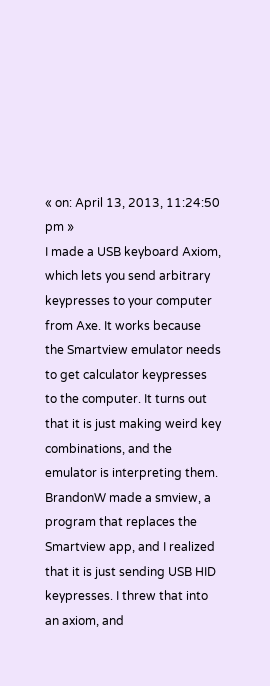« on: April 13, 2013, 11:24:50 pm »
I made a USB keyboard Axiom, which lets you send arbitrary keypresses to your computer from Axe. It works because the Smartview emulator needs to get calculator keypresses to the computer. It turns out that it is just making weird key combinations, and the emulator is interpreting them. BrandonW made a smview, a program that replaces the Smartview app, and I realized that it is just sending USB HID keypresses. I threw that into an axiom, and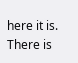here it is. There is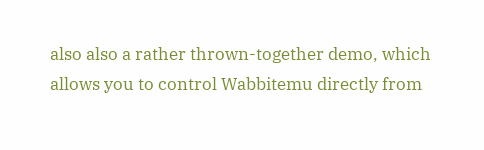also also a rather thrown-together demo, which allows you to control Wabbitemu directly from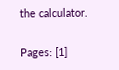the calculator.

Pages: [1]